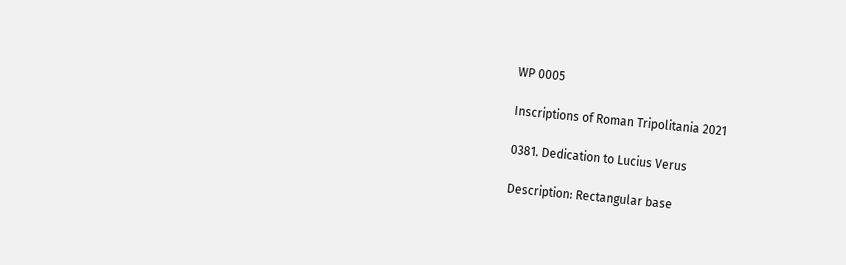WP 0005

Inscriptions of Roman Tripolitania 2021

0381. Dedication to Lucius Verus

Description: Rectangular base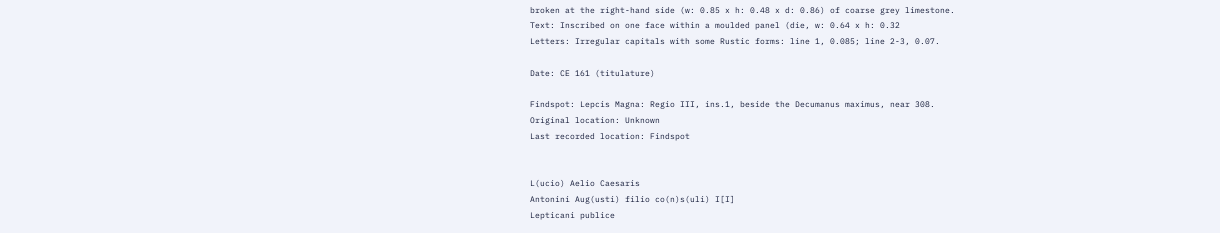broken at the right-hand side (w: 0.85 x h: 0.48 x d: 0.86) of coarse grey limestone.
Text: Inscribed on one face within a moulded panel (die, w: 0.64 x h: 0.32
Letters: Irregular capitals with some Rustic forms: line 1, 0.085; line 2-3, 0.07.

Date: CE 161 (titulature)

Findspot: Lepcis Magna: Regio III, ins.1, beside the Decumanus maximus, near 308.
Original location: Unknown
Last recorded location: Findspot


L(ucio) Aelio Caesaris
Antonini Aug(usti) filio co(n)s(uli) I[I]
Lepticani publice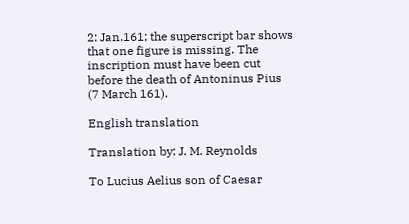2: Jan.161; the superscript bar shows that one figure is missing. The inscription must have been cut before the death of Antoninus Pius (7 March 161).

English translation

Translation by: J. M. Reynolds

To Lucius Aelius son of Caesar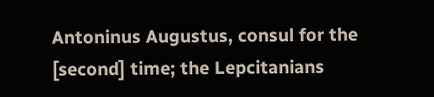Antoninus Augustus, consul for the [second] time; the Lepcitanians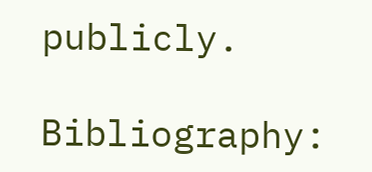publicly.

Bibliography: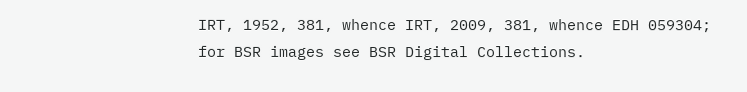IRT, 1952, 381, whence IRT, 2009, 381, whence EDH 059304; for BSR images see BSR Digital Collections.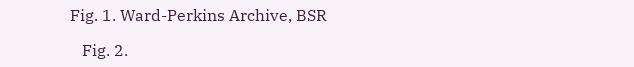Fig. 1. Ward-Perkins Archive, BSR

   Fig. 2.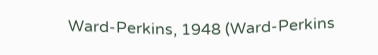Ward-Perkins, 1948 (Ward-Perkins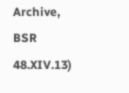Archive, BSR 48.XIV.13)